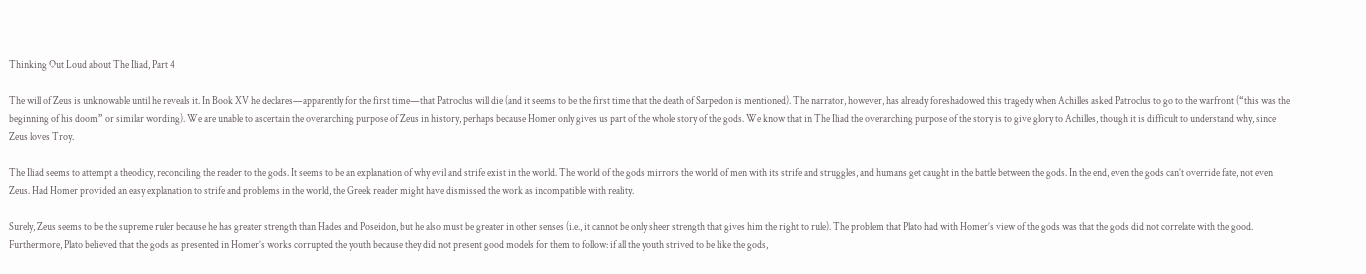Thinking Out Loud about The Iliad, Part 4

The will of Zeus is unknowable until he reveals it. In Book XV he declares—apparently for the first time—that Patroclus will die (and it seems to be the first time that the death of Sarpedon is mentioned). The narrator, however, has already foreshadowed this tragedy when Achilles asked Patroclus to go to the warfront (“this was the beginning of his doom” or similar wording). We are unable to ascertain the overarching purpose of Zeus in history, perhaps because Homer only gives us part of the whole story of the gods. We know that in The Iliad the overarching purpose of the story is to give glory to Achilles, though it is difficult to understand why, since Zeus loves Troy.

The Iliad seems to attempt a theodicy, reconciling the reader to the gods. It seems to be an explanation of why evil and strife exist in the world. The world of the gods mirrors the world of men with its strife and struggles, and humans get caught in the battle between the gods. In the end, even the gods can’t override fate, not even Zeus. Had Homer provided an easy explanation to strife and problems in the world, the Greek reader might have dismissed the work as incompatible with reality.

Surely, Zeus seems to be the supreme ruler because he has greater strength than Hades and Poseidon, but he also must be greater in other senses (i.e., it cannot be only sheer strength that gives him the right to rule). The problem that Plato had with Homer’s view of the gods was that the gods did not correlate with the good. Furthermore, Plato believed that the gods as presented in Homer’s works corrupted the youth because they did not present good models for them to follow: if all the youth strived to be like the gods,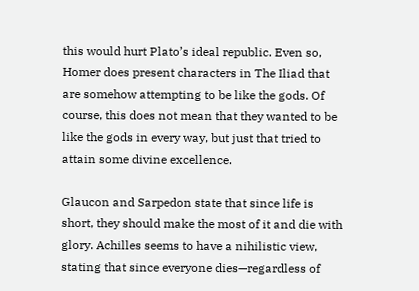this would hurt Plato’s ideal republic. Even so, Homer does present characters in The Iliad that are somehow attempting to be like the gods. Of course, this does not mean that they wanted to be like the gods in every way, but just that tried to attain some divine excellence.

Glaucon and Sarpedon state that since life is short, they should make the most of it and die with glory. Achilles seems to have a nihilistic view, stating that since everyone dies—regardless of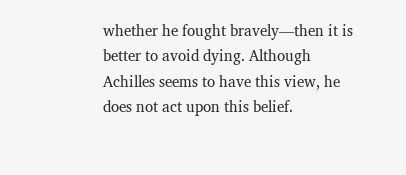whether he fought bravely—then it is better to avoid dying. Although Achilles seems to have this view, he does not act upon this belief.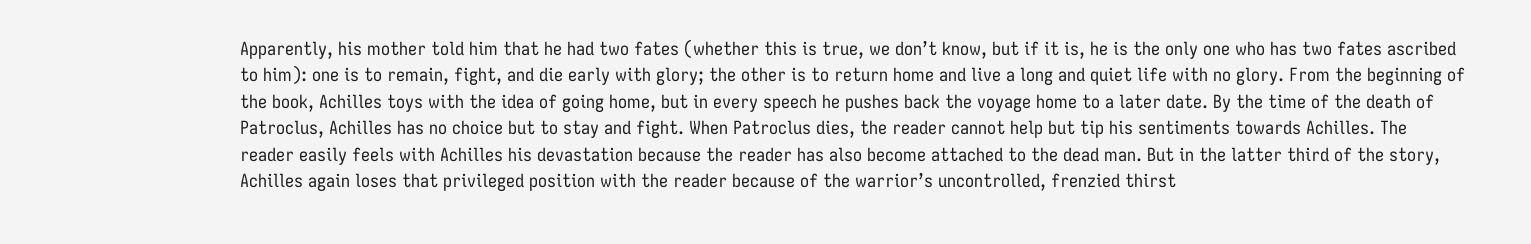Apparently, his mother told him that he had two fates (whether this is true, we don’t know, but if it is, he is the only one who has two fates ascribed to him): one is to remain, fight, and die early with glory; the other is to return home and live a long and quiet life with no glory. From the beginning of the book, Achilles toys with the idea of going home, but in every speech he pushes back the voyage home to a later date. By the time of the death of Patroclus, Achilles has no choice but to stay and fight. When Patroclus dies, the reader cannot help but tip his sentiments towards Achilles. The reader easily feels with Achilles his devastation because the reader has also become attached to the dead man. But in the latter third of the story, Achilles again loses that privileged position with the reader because of the warrior’s uncontrolled, frenzied thirst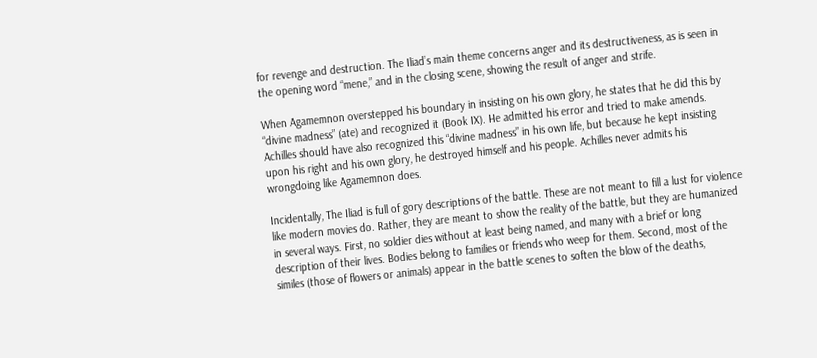for revenge and destruction. The Iliad’s main theme concerns anger and its destructiveness, as is seen in the opening word “mene,” and in the closing scene, showing the result of anger and strife.

When Agamemnon overstepped his boundary in insisting on his own glory, he states that he did this by “divine madness” (ate) and recognized it (Book IX). He admitted his error and tried to make amends. Achilles should have also recognized this “divine madness” in his own life, but because he kept insisting upon his right and his own glory, he destroyed himself and his people. Achilles never admits his wrongdoing like Agamemnon does.

Incidentally, The Iliad is full of gory descriptions of the battle. These are not meant to fill a lust for violence like modern movies do. Rather, they are meant to show the reality of the battle, but they are humanized in several ways. First, no soldier dies without at least being named, and many with a brief or long description of their lives. Bodies belong to families or friends who weep for them. Second, most of the similes (those of flowers or animals) appear in the battle scenes to soften the blow of the deaths,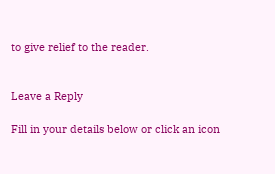to give relief to the reader.


Leave a Reply

Fill in your details below or click an icon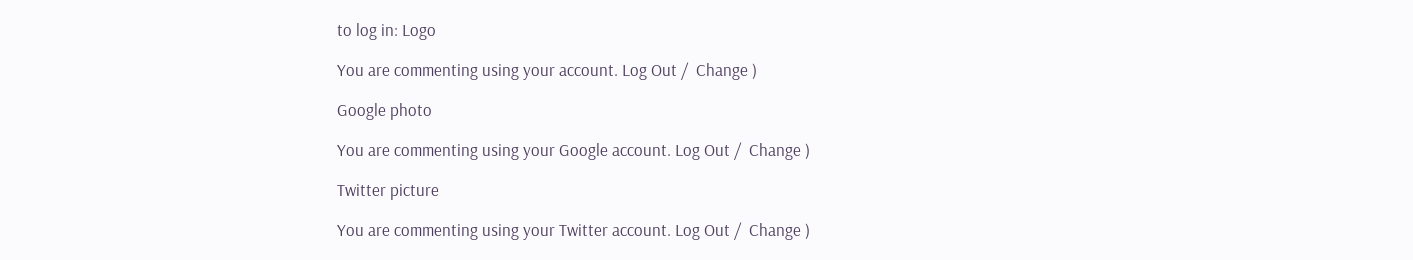to log in: Logo

You are commenting using your account. Log Out /  Change )

Google photo

You are commenting using your Google account. Log Out /  Change )

Twitter picture

You are commenting using your Twitter account. Log Out /  Change )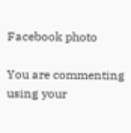Facebook photo

You are commenting using your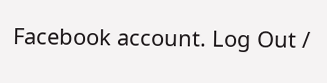Facebook account. Log Out /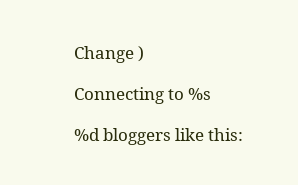Change )

Connecting to %s

%d bloggers like this: